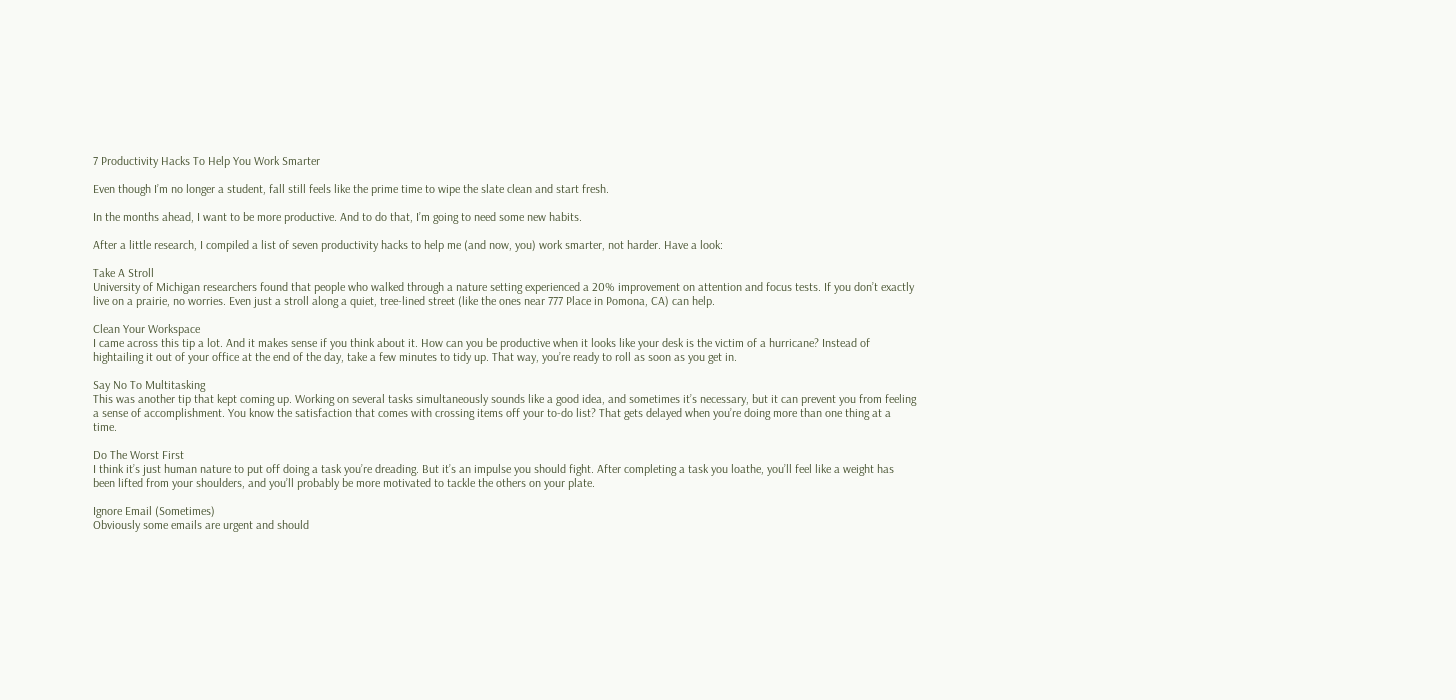7 Productivity Hacks To Help You Work Smarter

Even though I’m no longer a student, fall still feels like the prime time to wipe the slate clean and start fresh.

In the months ahead, I want to be more productive. And to do that, I’m going to need some new habits.

After a little research, I compiled a list of seven productivity hacks to help me (and now, you) work smarter, not harder. Have a look:

Take A Stroll
University of Michigan researchers found that people who walked through a nature setting experienced a 20% improvement on attention and focus tests. If you don’t exactly live on a prairie, no worries. Even just a stroll along a quiet, tree-lined street (like the ones near 777 Place in Pomona, CA) can help.

Clean Your Workspace
I came across this tip a lot. And it makes sense if you think about it. How can you be productive when it looks like your desk is the victim of a hurricane? Instead of hightailing it out of your office at the end of the day, take a few minutes to tidy up. That way, you’re ready to roll as soon as you get in.

Say No To Multitasking
This was another tip that kept coming up. Working on several tasks simultaneously sounds like a good idea, and sometimes it’s necessary, but it can prevent you from feeling a sense of accomplishment. You know the satisfaction that comes with crossing items off your to-do list? That gets delayed when you’re doing more than one thing at a time.

Do The Worst First
I think it’s just human nature to put off doing a task you’re dreading. But it’s an impulse you should fight. After completing a task you loathe, you’ll feel like a weight has been lifted from your shoulders, and you’ll probably be more motivated to tackle the others on your plate.

Ignore Email (Sometimes)
Obviously some emails are urgent and should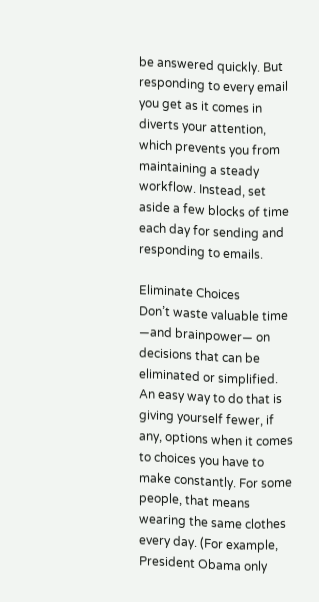be answered quickly. But responding to every email you get as it comes in diverts your attention, which prevents you from maintaining a steady workflow. Instead, set aside a few blocks of time each day for sending and responding to emails.

Eliminate Choices
Don’t waste valuable time —and brainpower— on decisions that can be eliminated or simplified. An easy way to do that is giving yourself fewer, if any, options when it comes to choices you have to make constantly. For some people, that means wearing the same clothes every day. (For example, President Obama only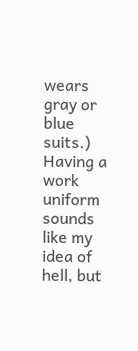wears gray or blue suits.) Having a work uniform sounds like my idea of hell, but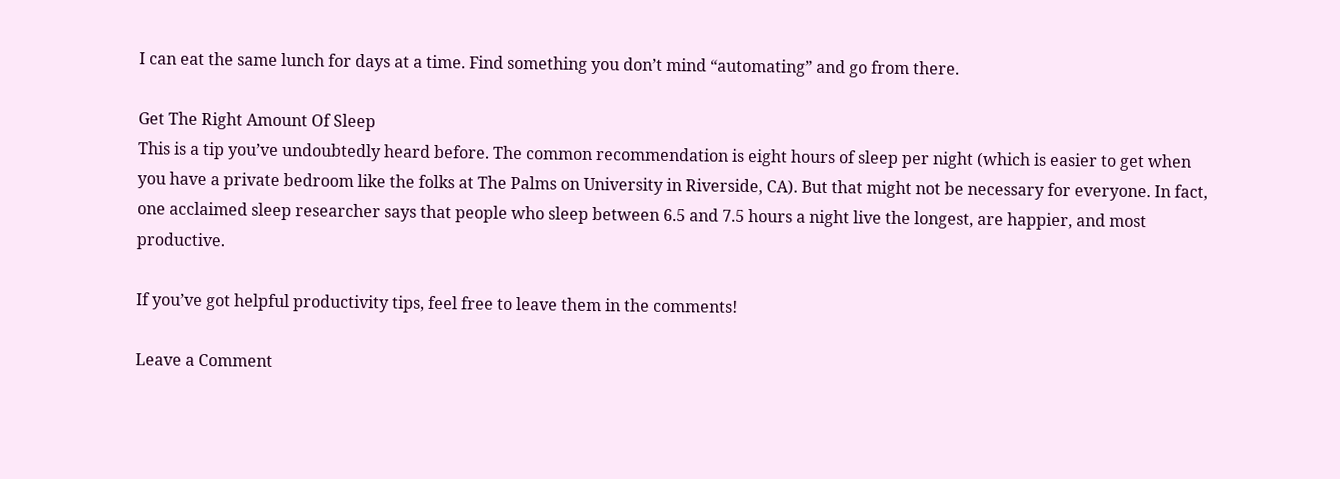I can eat the same lunch for days at a time. Find something you don’t mind “automating” and go from there.

Get The Right Amount Of Sleep
This is a tip you’ve undoubtedly heard before. The common recommendation is eight hours of sleep per night (which is easier to get when you have a private bedroom like the folks at The Palms on University in Riverside, CA). But that might not be necessary for everyone. In fact, one acclaimed sleep researcher says that people who sleep between 6.5 and 7.5 hours a night live the longest, are happier, and most productive.

If you’ve got helpful productivity tips, feel free to leave them in the comments!

Leave a Comment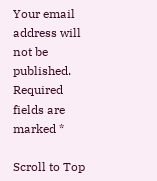Your email address will not be published. Required fields are marked *

Scroll to Top